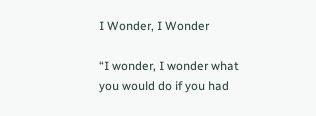I Wonder, I Wonder

“I wonder, I wonder what you would do if you had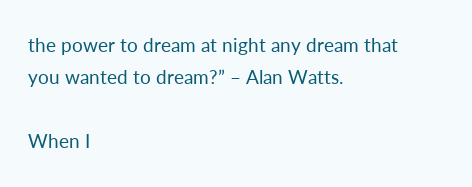the power to dream at night any dream that you wanted to dream?” – Alan Watts.

When I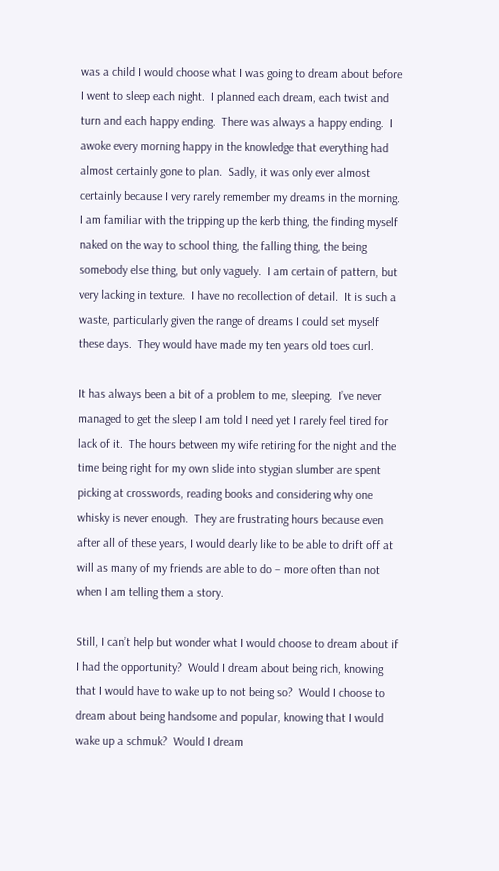was a child I would choose what I was going to dream about before I went to sleep each night.  I planned each dream, each twist and turn and each happy ending.  There was always a happy ending.  I awoke every morning happy in the knowledge that everything had almost certainly gone to plan.  Sadly, it was only ever almost certainly because I very rarely remember my dreams in the morning.  I am familiar with the tripping up the kerb thing, the finding myself naked on the way to school thing, the falling thing, the being somebody else thing, but only vaguely.  I am certain of pattern, but very lacking in texture.  I have no recollection of detail.  It is such a waste, particularly given the range of dreams I could set myself these days.  They would have made my ten years old toes curl.

It has always been a bit of a problem to me, sleeping.  I’ve never managed to get the sleep I am told I need yet I rarely feel tired for lack of it.  The hours between my wife retiring for the night and the time being right for my own slide into stygian slumber are spent picking at crosswords, reading books and considering why one whisky is never enough.  They are frustrating hours because even after all of these years, I would dearly like to be able to drift off at will as many of my friends are able to do – more often than not when I am telling them a story.

Still, I can’t help but wonder what I would choose to dream about if I had the opportunity?  Would I dream about being rich, knowing that I would have to wake up to not being so?  Would I choose to dream about being handsome and popular, knowing that I would wake up a schmuk?  Would I dream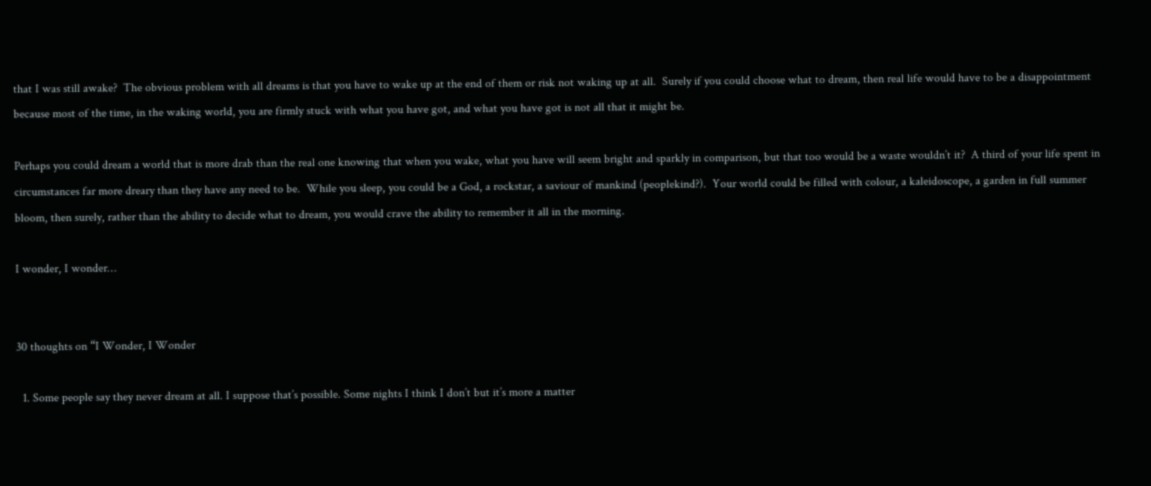that I was still awake?  The obvious problem with all dreams is that you have to wake up at the end of them or risk not waking up at all.  Surely if you could choose what to dream, then real life would have to be a disappointment because most of the time, in the waking world, you are firmly stuck with what you have got, and what you have got is not all that it might be.

Perhaps you could dream a world that is more drab than the real one knowing that when you wake, what you have will seem bright and sparkly in comparison, but that too would be a waste wouldn’t it?  A third of your life spent in circumstances far more dreary than they have any need to be.  While you sleep, you could be a God, a rockstar, a saviour of mankind (peoplekind?).  Your world could be filled with colour, a kaleidoscope, a garden in full summer bloom, then surely, rather than the ability to decide what to dream, you would crave the ability to remember it all in the morning.

I wonder, I wonder…


30 thoughts on “I Wonder, I Wonder

  1. Some people say they never dream at all. I suppose that’s possible. Some nights I think I don’t but it’s more a matter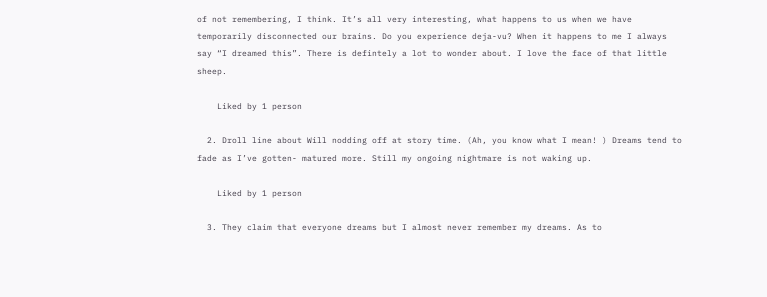of not remembering, I think. It’s all very interesting, what happens to us when we have temporarily disconnected our brains. Do you experience deja-vu? When it happens to me I always say “I dreamed this”. There is defintely a lot to wonder about. I love the face of that little sheep.

    Liked by 1 person

  2. Droll line about Will nodding off at story time. (Ah, you know what I mean! ) Dreams tend to fade as I’ve gotten- matured more. Still my ongoing nightmare is not waking up.

    Liked by 1 person

  3. They claim that everyone dreams but I almost never remember my dreams. As to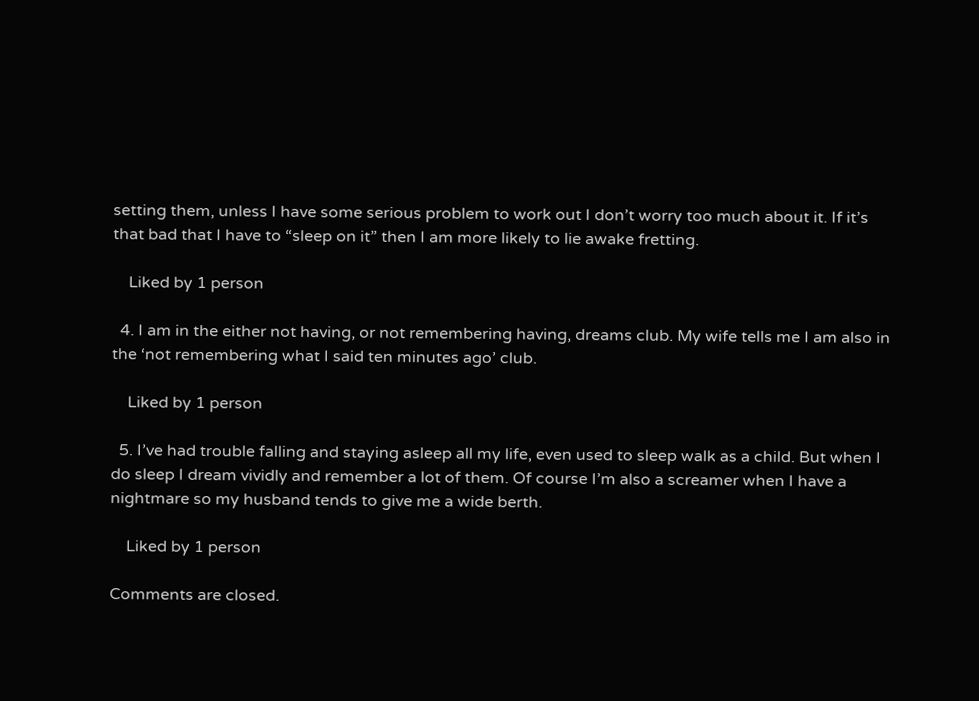setting them, unless I have some serious problem to work out I don’t worry too much about it. If it’s that bad that I have to “sleep on it” then I am more likely to lie awake fretting.

    Liked by 1 person

  4. I am in the either not having, or not remembering having, dreams club. My wife tells me I am also in the ‘not remembering what I said ten minutes ago’ club.

    Liked by 1 person

  5. I’ve had trouble falling and staying asleep all my life, even used to sleep walk as a child. But when I do sleep I dream vividly and remember a lot of them. Of course I’m also a screamer when I have a nightmare so my husband tends to give me a wide berth.

    Liked by 1 person

Comments are closed.